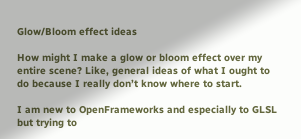Glow/Bloom effect ideas

How might I make a glow or bloom effect over my entire scene? Like, general ideas of what I ought to do because I really don’t know where to start.

I am new to OpenFrameworks and especially to GLSL but trying to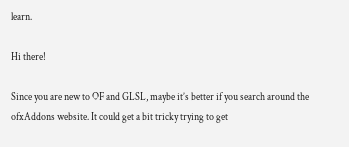learn.

Hi there!

Since you are new to OF and GLSL, maybe it’s better if you search around the ofxAddons website. It could get a bit tricky trying to get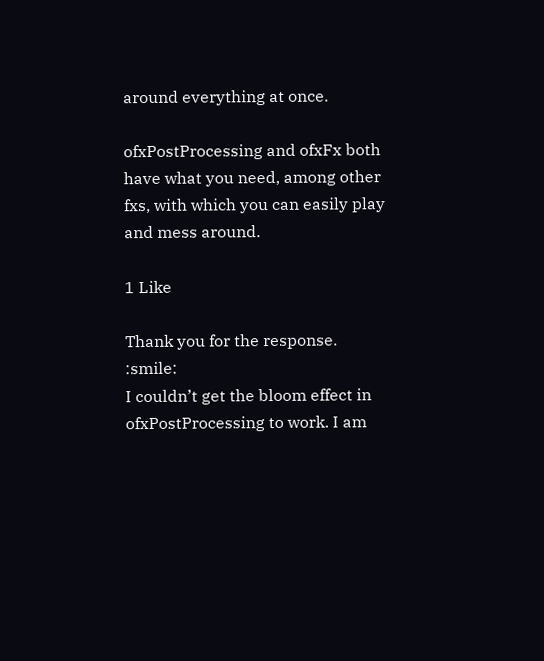around everything at once.

ofxPostProcessing and ofxFx both have what you need, among other fxs, with which you can easily play and mess around.

1 Like

Thank you for the response. :smile:
I couldn’t get the bloom effect in ofxPostProcessing to work. I am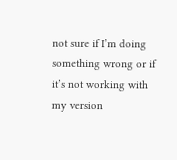not sure if I’m doing something wrong or if it’s not working with my version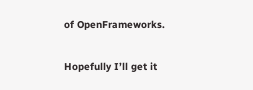of OpenFrameworks.

Hopefully I’ll get it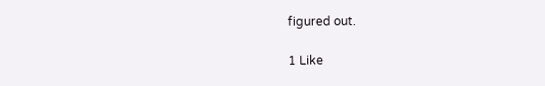figured out.

1 Like